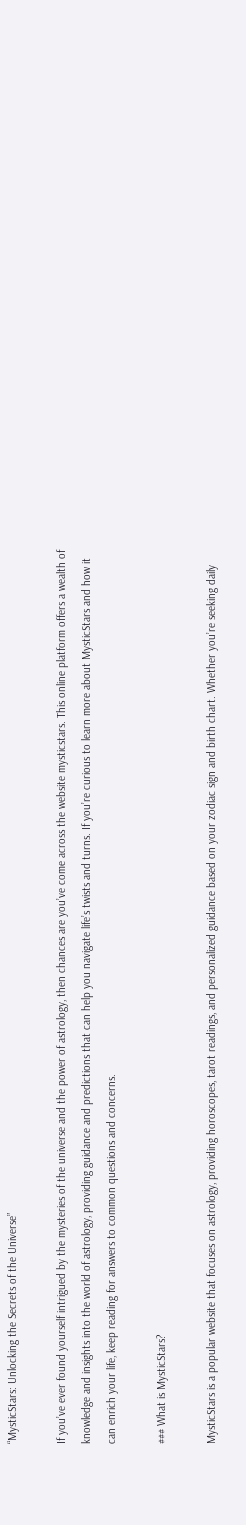“MysticStars: Unlocking the Secrets of the Universe”

If you’ve ever found yourself intrigued by the mysteries of the universe and the power of astrology, then chances are you’ve come across the website mysticstars. This online platform offers a wealth of knowledge and insights into the world of astrology, providing guidance and predictions that can help you navigate life’s twists and turns. If you’re curious to learn more about MysticStars and how it can enrich your life, keep reading for answers to common questions and concerns.

### What is MysticStars?

MysticStars is a popular website that focuses on astrology, providing horoscopes, tarot readings, and personalized guidance based on your zodiac sign and birth chart. Whether you’re seeking daily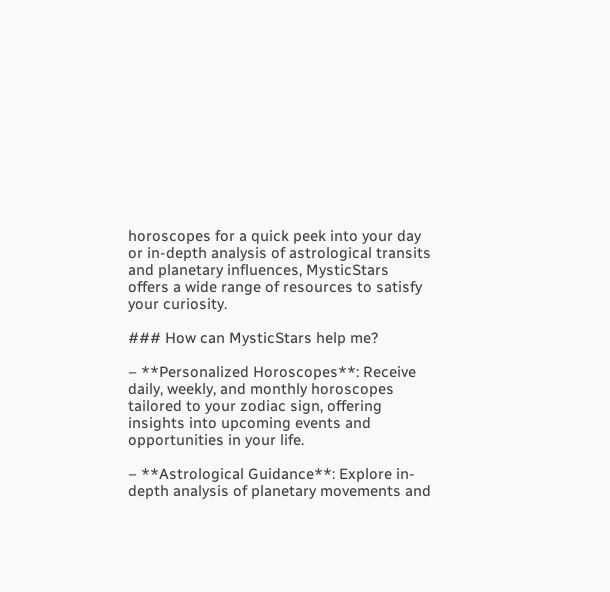horoscopes for a quick peek into your day or in-depth analysis of astrological transits and planetary influences, MysticStars offers a wide range of resources to satisfy your curiosity.

### How can MysticStars help me?

– **Personalized Horoscopes**: Receive daily, weekly, and monthly horoscopes tailored to your zodiac sign, offering insights into upcoming events and opportunities in your life.

– **Astrological Guidance**: Explore in-depth analysis of planetary movements and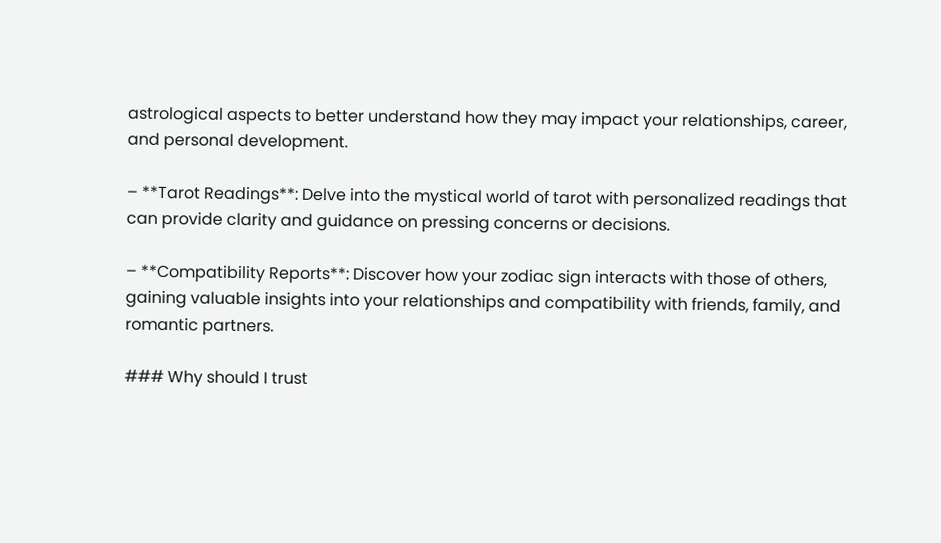astrological aspects to better understand how they may impact your relationships, career, and personal development.

– **Tarot Readings**: Delve into the mystical world of tarot with personalized readings that can provide clarity and guidance on pressing concerns or decisions.

– **Compatibility Reports**: Discover how your zodiac sign interacts with those of others, gaining valuable insights into your relationships and compatibility with friends, family, and romantic partners.

### Why should I trust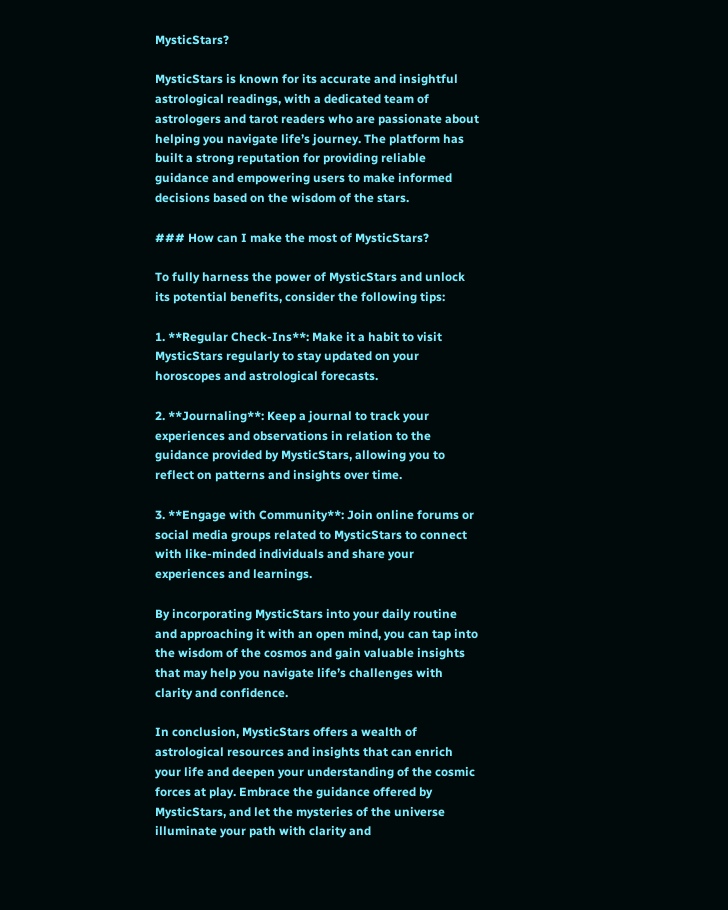MysticStars?

MysticStars is known for its accurate and insightful astrological readings, with a dedicated team of astrologers and tarot readers who are passionate about helping you navigate life’s journey. The platform has built a strong reputation for providing reliable guidance and empowering users to make informed decisions based on the wisdom of the stars.

### How can I make the most of MysticStars?

To fully harness the power of MysticStars and unlock its potential benefits, consider the following tips:

1. **Regular Check-Ins**: Make it a habit to visit MysticStars regularly to stay updated on your horoscopes and astrological forecasts.

2. **Journaling**: Keep a journal to track your experiences and observations in relation to the guidance provided by MysticStars, allowing you to reflect on patterns and insights over time.

3. **Engage with Community**: Join online forums or social media groups related to MysticStars to connect with like-minded individuals and share your experiences and learnings.

By incorporating MysticStars into your daily routine and approaching it with an open mind, you can tap into the wisdom of the cosmos and gain valuable insights that may help you navigate life’s challenges with clarity and confidence.

In conclusion, MysticStars offers a wealth of astrological resources and insights that can enrich your life and deepen your understanding of the cosmic forces at play. Embrace the guidance offered by MysticStars, and let the mysteries of the universe illuminate your path with clarity and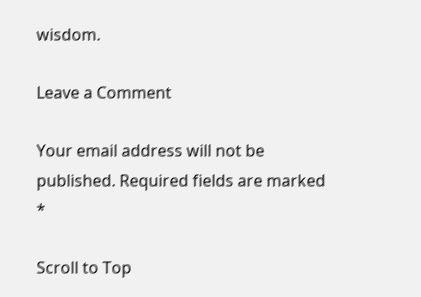wisdom.

Leave a Comment

Your email address will not be published. Required fields are marked *

Scroll to Top